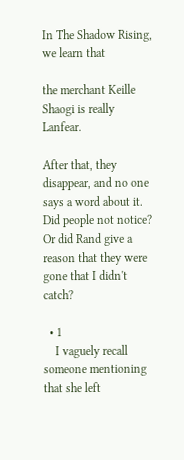In The Shadow Rising, we learn that

the merchant Keille Shaogi is really Lanfear.

After that, they disappear, and no one says a word about it. Did people not notice? Or did Rand give a reason that they were gone that I didn't catch?

  • 1
    I vaguely recall someone mentioning that she left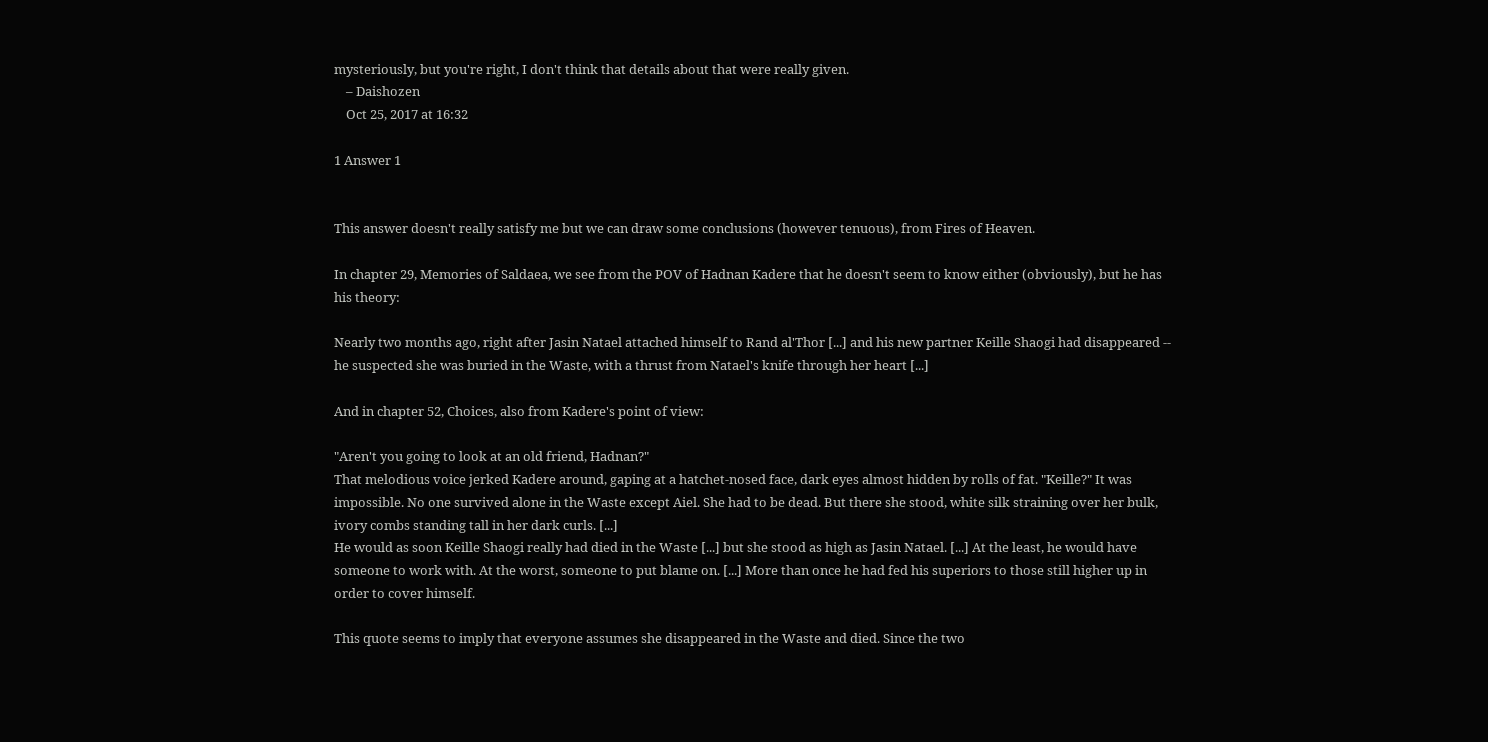mysteriously, but you're right, I don't think that details about that were really given.
    – Daishozen
    Oct 25, 2017 at 16:32

1 Answer 1


This answer doesn't really satisfy me but we can draw some conclusions (however tenuous), from Fires of Heaven.

In chapter 29, Memories of Saldaea, we see from the POV of Hadnan Kadere that he doesn't seem to know either (obviously), but he has his theory:

Nearly two months ago, right after Jasin Natael attached himself to Rand al'Thor [...] and his new partner Keille Shaogi had disappeared -- he suspected she was buried in the Waste, with a thrust from Natael's knife through her heart [...]

And in chapter 52, Choices, also from Kadere's point of view:

"Aren't you going to look at an old friend, Hadnan?"
That melodious voice jerked Kadere around, gaping at a hatchet-nosed face, dark eyes almost hidden by rolls of fat. "Keille?" It was impossible. No one survived alone in the Waste except Aiel. She had to be dead. But there she stood, white silk straining over her bulk, ivory combs standing tall in her dark curls. [...]
He would as soon Keille Shaogi really had died in the Waste [...] but she stood as high as Jasin Natael. [...] At the least, he would have someone to work with. At the worst, someone to put blame on. [...] More than once he had fed his superiors to those still higher up in order to cover himself.

This quote seems to imply that everyone assumes she disappeared in the Waste and died. Since the two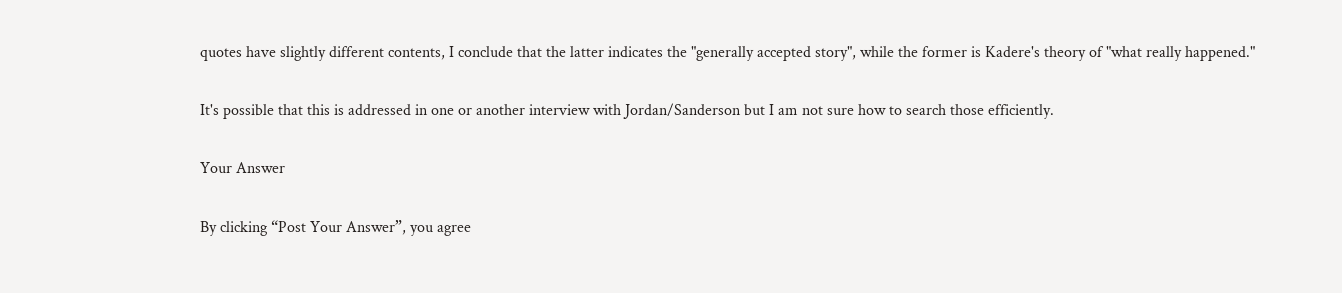quotes have slightly different contents, I conclude that the latter indicates the "generally accepted story", while the former is Kadere's theory of "what really happened."

It's possible that this is addressed in one or another interview with Jordan/Sanderson but I am not sure how to search those efficiently.

Your Answer

By clicking “Post Your Answer”, you agree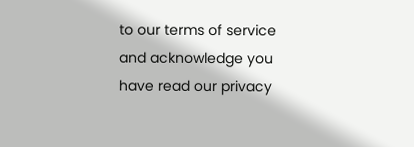to our terms of service and acknowledge you have read our privacy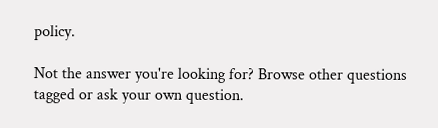policy.

Not the answer you're looking for? Browse other questions tagged or ask your own question.